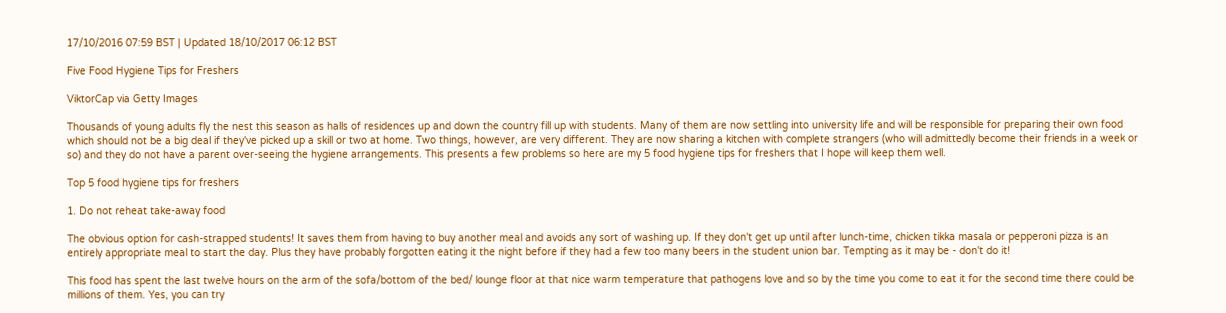17/10/2016 07:59 BST | Updated 18/10/2017 06:12 BST

Five Food Hygiene Tips for Freshers

ViktorCap via Getty Images

Thousands of young adults fly the nest this season as halls of residences up and down the country fill up with students. Many of them are now settling into university life and will be responsible for preparing their own food which should not be a big deal if they've picked up a skill or two at home. Two things, however, are very different. They are now sharing a kitchen with complete strangers (who will admittedly become their friends in a week or so) and they do not have a parent over-seeing the hygiene arrangements. This presents a few problems so here are my 5 food hygiene tips for freshers that I hope will keep them well.

Top 5 food hygiene tips for freshers

1. Do not reheat take-away food

The obvious option for cash-strapped students! It saves them from having to buy another meal and avoids any sort of washing up. If they don't get up until after lunch-time, chicken tikka masala or pepperoni pizza is an entirely appropriate meal to start the day. Plus they have probably forgotten eating it the night before if they had a few too many beers in the student union bar. Tempting as it may be - don't do it!

This food has spent the last twelve hours on the arm of the sofa/bottom of the bed/ lounge floor at that nice warm temperature that pathogens love and so by the time you come to eat it for the second time there could be millions of them. Yes, you can try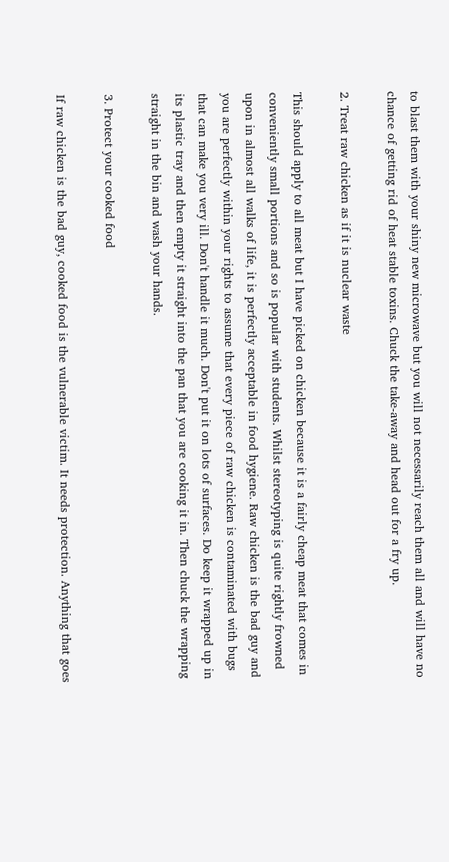to blast them with your shiny new microwave but you will not necessarily reach them all and will have no chance of getting rid of heat stable toxins. Chuck the take-away and head out for a fry up.

2. Treat raw chicken as if it is nuclear waste

This should apply to all meat but I have picked on chicken because it is a fairly cheap meat that comes in conveniently small portions and so is popular with students. Whilst stereotyping is quite rightly frowned upon in almost all walks of life, it is perfectly acceptable in food hygiene. Raw chicken is the bad guy and you are perfectly within your rights to assume that every piece of raw chicken is contaminated with bugs that can make you very ill. Don't handle it much. Don't put it on lots of surfaces. Do keep it wrapped up in its plastic tray and then empty it straight into the pan that you are cooking it in. Then chuck the wrapping straight in the bin and wash your hands.

3. Protect your cooked food

If raw chicken is the bad guy, cooked food is the vulnerable victim. It needs protection. Anything that goes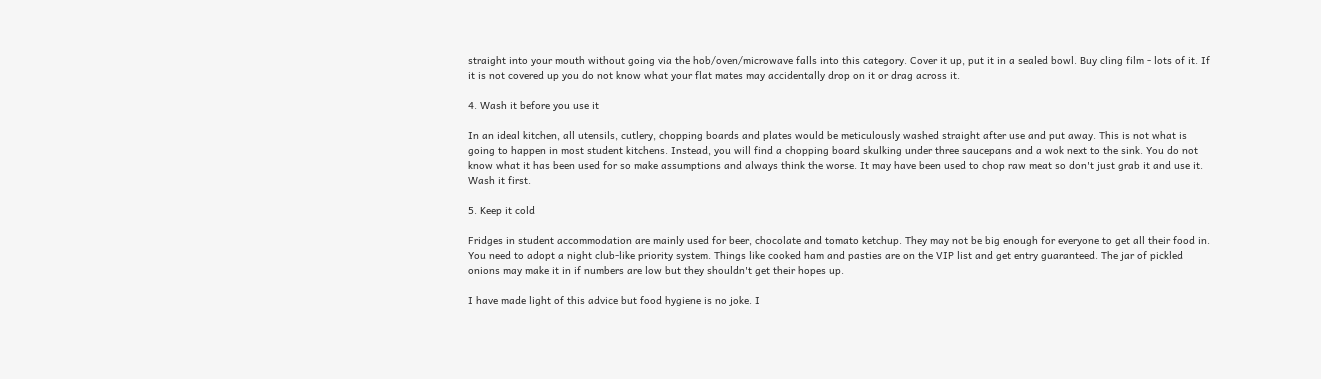straight into your mouth without going via the hob/oven/microwave falls into this category. Cover it up, put it in a sealed bowl. Buy cling film - lots of it. If it is not covered up you do not know what your flat mates may accidentally drop on it or drag across it.

4. Wash it before you use it

In an ideal kitchen, all utensils, cutlery, chopping boards and plates would be meticulously washed straight after use and put away. This is not what is going to happen in most student kitchens. Instead, you will find a chopping board skulking under three saucepans and a wok next to the sink. You do not know what it has been used for so make assumptions and always think the worse. It may have been used to chop raw meat so don't just grab it and use it. Wash it first.

5. Keep it cold

Fridges in student accommodation are mainly used for beer, chocolate and tomato ketchup. They may not be big enough for everyone to get all their food in. You need to adopt a night club-like priority system. Things like cooked ham and pasties are on the VIP list and get entry guaranteed. The jar of pickled onions may make it in if numbers are low but they shouldn't get their hopes up.

I have made light of this advice but food hygiene is no joke. I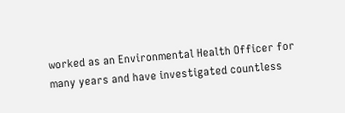worked as an Environmental Health Officer for many years and have investigated countless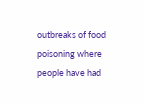outbreaks of food poisoning where people have had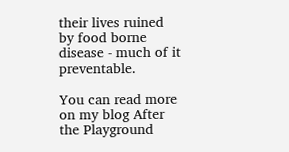their lives ruined by food borne disease - much of it preventable.

You can read more on my blog After the Playground